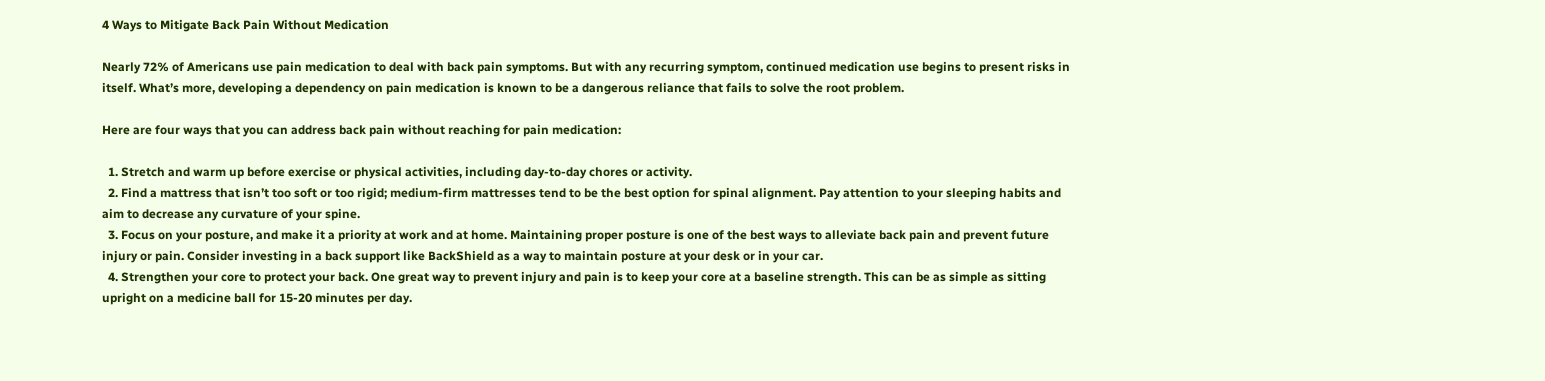4 Ways to Mitigate Back Pain Without Medication

Nearly 72% of Americans use pain medication to deal with back pain symptoms. But with any recurring symptom, continued medication use begins to present risks in itself. What’s more, developing a dependency on pain medication is known to be a dangerous reliance that fails to solve the root problem.

Here are four ways that you can address back pain without reaching for pain medication:

  1. Stretch and warm up before exercise or physical activities, including day-to-day chores or activity.
  2. Find a mattress that isn’t too soft or too rigid; medium-firm mattresses tend to be the best option for spinal alignment. Pay attention to your sleeping habits and aim to decrease any curvature of your spine.
  3. Focus on your posture, and make it a priority at work and at home. Maintaining proper posture is one of the best ways to alleviate back pain and prevent future injury or pain. Consider investing in a back support like BackShield as a way to maintain posture at your desk or in your car.
  4. Strengthen your core to protect your back. One great way to prevent injury and pain is to keep your core at a baseline strength. This can be as simple as sitting upright on a medicine ball for 15-20 minutes per day.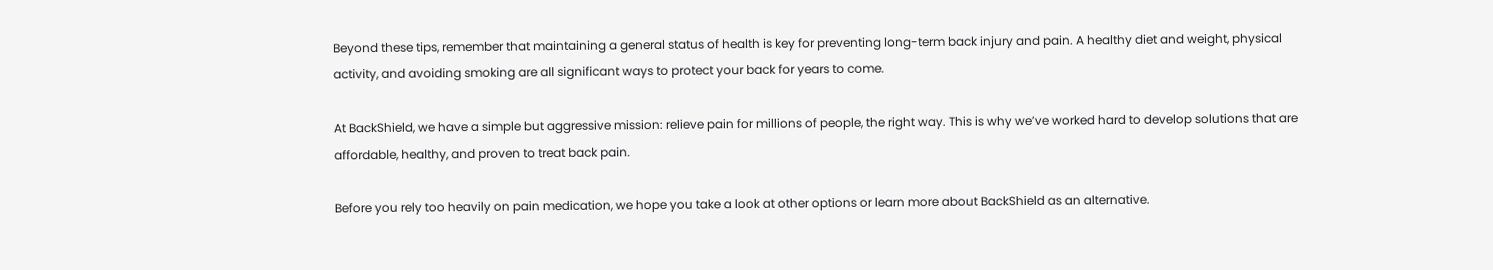Beyond these tips, remember that maintaining a general status of health is key for preventing long-term back injury and pain. A healthy diet and weight, physical activity, and avoiding smoking are all significant ways to protect your back for years to come.

At BackShield, we have a simple but aggressive mission: relieve pain for millions of people, the right way. This is why we’ve worked hard to develop solutions that are affordable, healthy, and proven to treat back pain.

Before you rely too heavily on pain medication, we hope you take a look at other options or learn more about BackShield as an alternative.